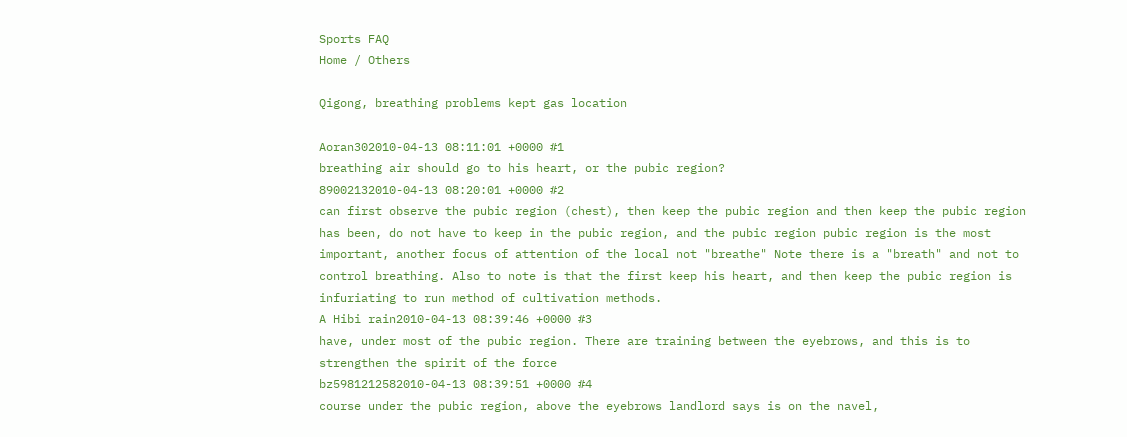Sports FAQ
Home / Others

Qigong, breathing problems kept gas location

Aoran302010-04-13 08:11:01 +0000 #1
breathing air should go to his heart, or the pubic region?
89002132010-04-13 08:20:01 +0000 #2
can first observe the pubic region (chest), then keep the pubic region and then keep the pubic region has been, do not have to keep in the pubic region, and the pubic region pubic region is the most important, another focus of attention of the local not "breathe" Note there is a "breath" and not to control breathing. Also to note is that the first keep his heart, and then keep the pubic region is infuriating to run method of cultivation methods.
A Hibi rain2010-04-13 08:39:46 +0000 #3
have, under most of the pubic region. There are training between the eyebrows, and this is to strengthen the spirit of the force
bz5981212582010-04-13 08:39:51 +0000 #4
course under the pubic region, above the eyebrows landlord says is on the navel,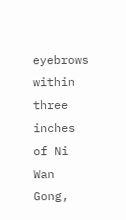eyebrows within three inches of Ni Wan Gong,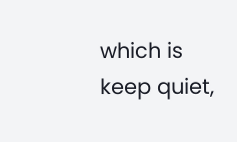which is keep quiet,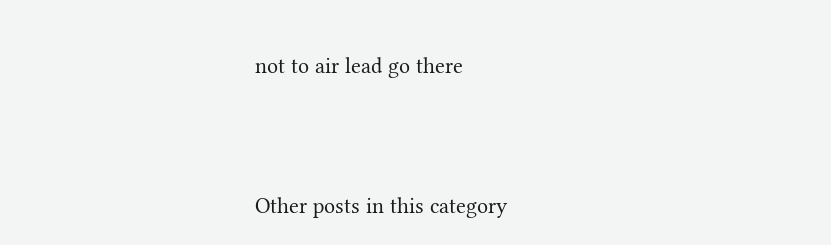not to air lead go there



Other posts in this category